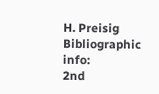H. Preisig
Bibliographic info:
2nd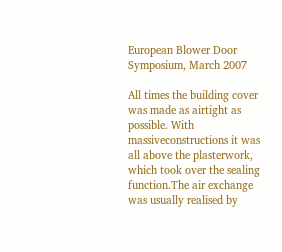European Blower Door Symposium, March 2007

All times the building cover was made as airtight as possible. With massiveconstructions it was all above the plasterwork, which took over the sealing function.The air exchange was usually realised by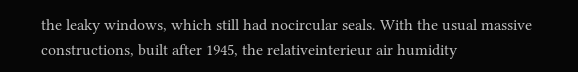the leaky windows, which still had nocircular seals. With the usual massive constructions, built after 1945, the relativeinterieur air humidity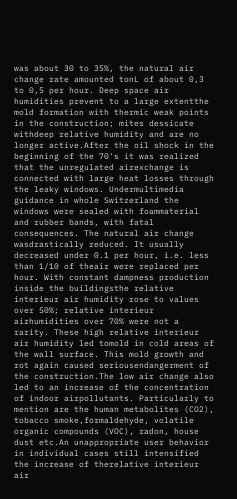was about 30 to 35%, the natural air change rate amounted tonL of about 0,3 to 0,5 per hour. Deep space air humidities prevent to a large extentthe mold formation with thermic weak points in the construction; mites dessicate withdeep relative humidity and are no longer active.After the oil shock in the beginning of the 70's it was realized that the unregulated airexchange is connected with large heat losses through the leaky windows. Undermultimedia guidance in whole Switzerland the windows were sealed with foammaterial and rubber bands, with fatal consequences. The natural air change wasdrastically reduced. It usually decreased under 0.1 per hour, i.e. less than 1/10 of theair were replaced per hour. With constant dampness production inside the buildingsthe relative interieur air humidity rose to values over 50%; relative interieur airhumidities over 70% were not a rarity. These high relative interieur air humidity led tomold in cold areas of the wall surface. This mold growth and rot again caused seriousendangerment of the construction.The low air change also led to an increase of the concentration of indoor airpollutants. Particularly to mention are the human metabolites (CO2), tobacco smoke,formaldehyde, volatile organic compounds (VOC), radon, house dust etc.An unappropriate user behavior in individual cases still intensified the increase of therelative interieur air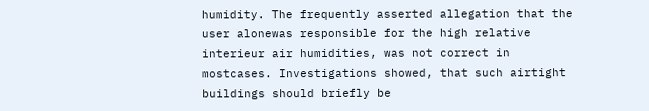humidity. The frequently asserted allegation that the user alonewas responsible for the high relative interieur air humidities, was not correct in mostcases. Investigations showed, that such airtight buildings should briefly be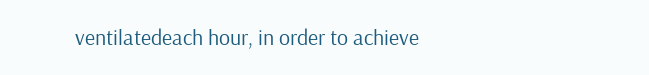ventilatedeach hour, in order to achieve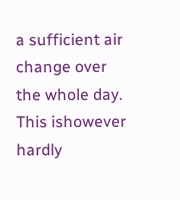a sufficient air change over the whole day. This ishowever hardly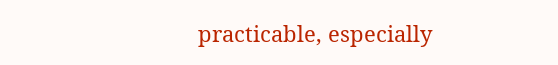practicable, especially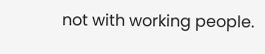not with working people.